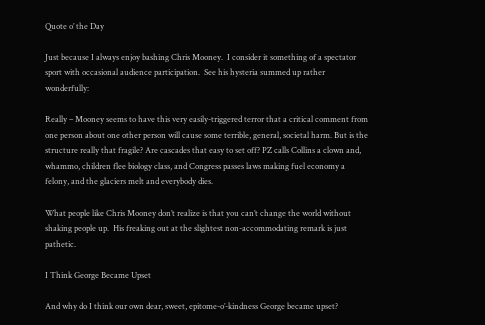Quote o’ the Day

Just because I always enjoy bashing Chris Mooney.  I consider it something of a spectator sport with occasional audience participation.  See his hysteria summed up rather wonderfully:

Really – Mooney seems to have this very easily-triggered terror that a critical comment from one person about one other person will cause some terrible, general, societal harm. But is the structure really that fragile? Are cascades that easy to set off? PZ calls Collins a clown and, whammo, children flee biology class, and Congress passes laws making fuel economy a felony, and the glaciers melt and everybody dies.

What people like Chris Mooney don’t realize is that you can’t change the world without shaking people up.  His freaking out at the slightest non-accommodating remark is just pathetic.

I Think George Became Upset

And why do I think our own dear, sweet, epitome-o’-kindness George became upset?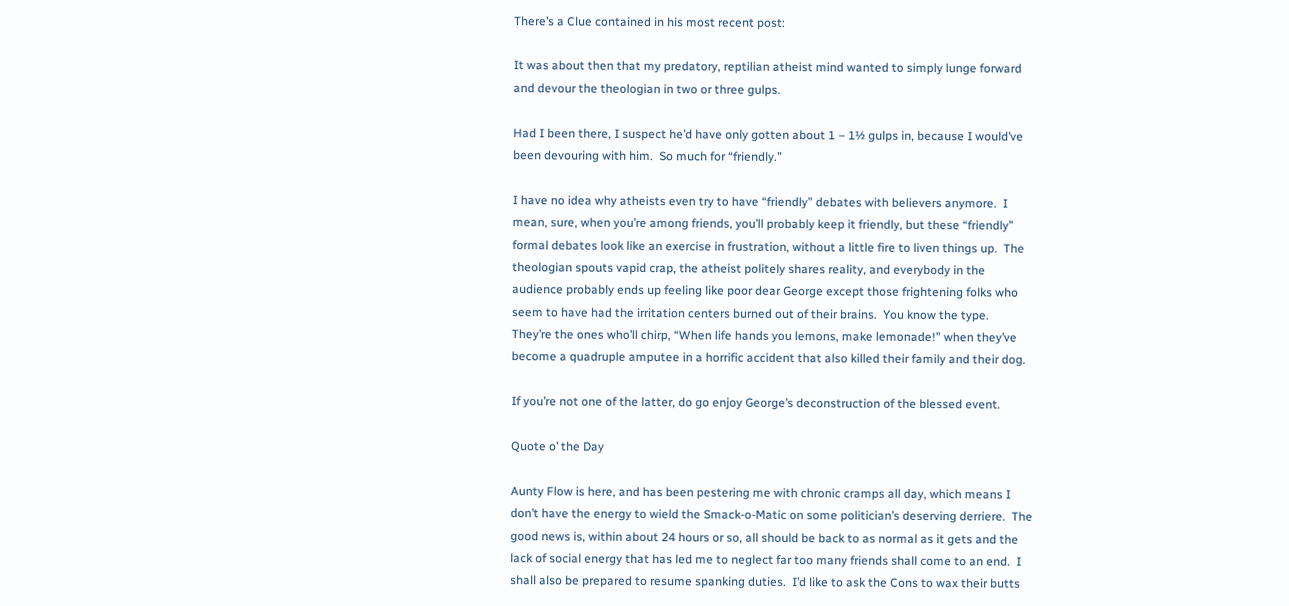There’s a Clue contained in his most recent post:

It was about then that my predatory, reptilian atheist mind wanted to simply lunge forward and devour the theologian in two or three gulps.

Had I been there, I suspect he’d have only gotten about 1 – 1½ gulps in, because I would’ve been devouring with him.  So much for “friendly.”

I have no idea why atheists even try to have “friendly” debates with believers anymore.  I mean, sure, when you’re among friends, you’ll probably keep it friendly, but these “friendly” formal debates look like an exercise in frustration, without a little fire to liven things up.  The theologian spouts vapid crap, the atheist politely shares reality, and everybody in the audience probably ends up feeling like poor dear George except those frightening folks who seem to have had the irritation centers burned out of their brains.  You know the type.  They’re the ones who’ll chirp, “When life hands you lemons, make lemonade!” when they’ve become a quadruple amputee in a horrific accident that also killed their family and their dog.

If you’re not one of the latter, do go enjoy George’s deconstruction of the blessed event.

Quote o’ the Day

Aunty Flow is here, and has been pestering me with chronic cramps all day, which means I don’t have the energy to wield the Smack-o-Matic on some politician’s deserving derriere.  The good news is, within about 24 hours or so, all should be back to as normal as it gets and the lack of social energy that has led me to neglect far too many friends shall come to an end.  I shall also be prepared to resume spanking duties.  I’d like to ask the Cons to wax their butts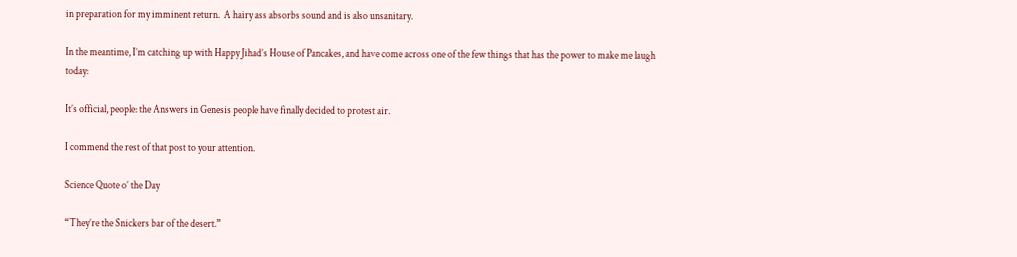in preparation for my imminent return.  A hairy ass absorbs sound and is also unsanitary.

In the meantime, I’m catching up with Happy Jihad’s House of Pancakes, and have come across one of the few things that has the power to make me laugh today:

It’s official, people: the Answers in Genesis people have finally decided to protest air.

I commend the rest of that post to your attention.

Science Quote o’ the Day

“They’re the Snickers bar of the desert.”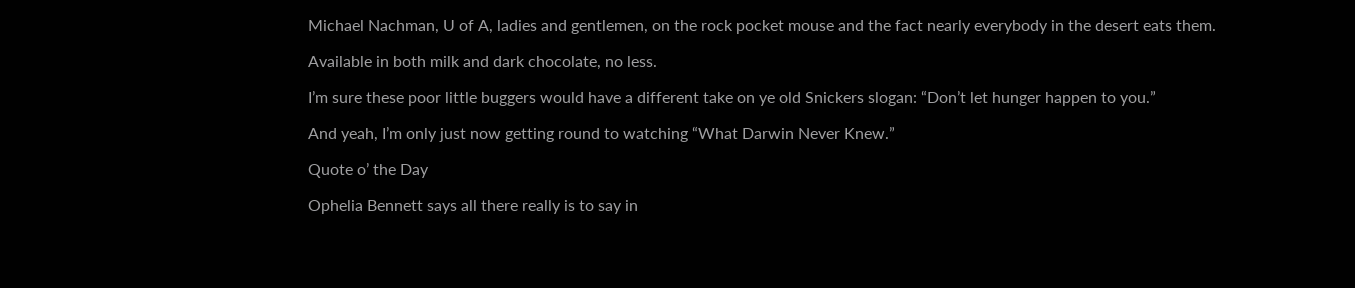Michael Nachman, U of A, ladies and gentlemen, on the rock pocket mouse and the fact nearly everybody in the desert eats them.

Available in both milk and dark chocolate, no less.

I’m sure these poor little buggers would have a different take on ye old Snickers slogan: “Don’t let hunger happen to you.”

And yeah, I’m only just now getting round to watching “What Darwin Never Knew.”

Quote o’ the Day

Ophelia Bennett says all there really is to say in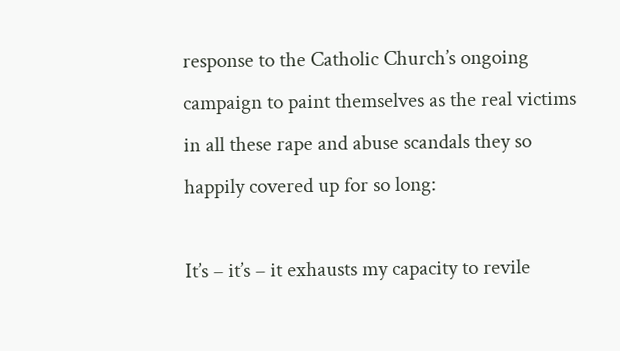response to the Catholic Church’s ongoing campaign to paint themselves as the real victims in all these rape and abuse scandals they so happily covered up for so long:

It’s – it’s – it exhausts my capacity to revile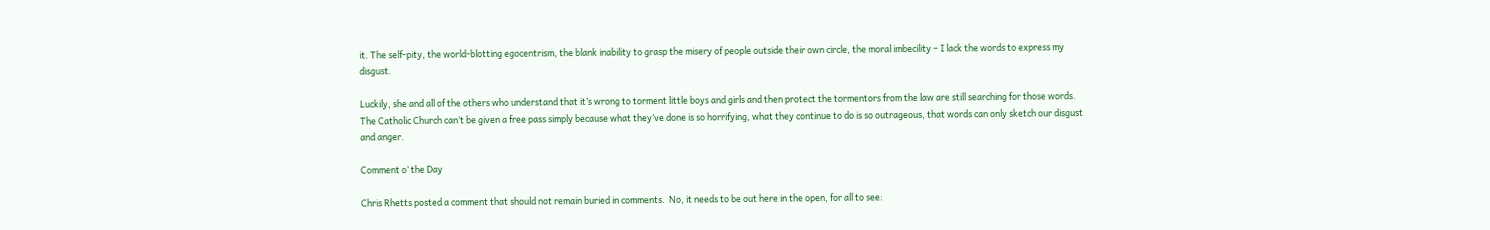it. The self-pity, the world-blotting egocentrism, the blank inability to grasp the misery of people outside their own circle, the moral imbecility – I lack the words to express my disgust.

Luckily, she and all of the others who understand that it’s wrong to torment little boys and girls and then protect the tormentors from the law are still searching for those words.  The Catholic Church can’t be given a free pass simply because what they’ve done is so horrifying, what they continue to do is so outrageous, that words can only sketch our disgust and anger.

Comment o’ the Day

Chris Rhetts posted a comment that should not remain buried in comments.  No, it needs to be out here in the open, for all to see: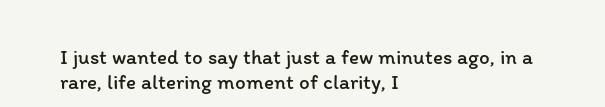I just wanted to say that just a few minutes ago, in a rare, life altering moment of clarity, I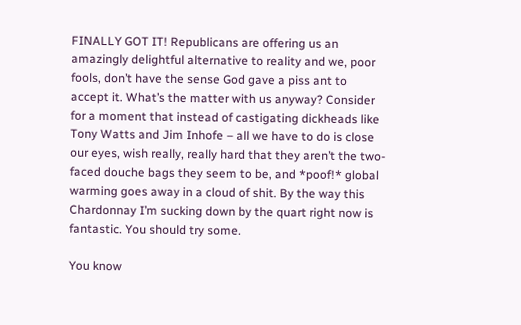FINALLY GOT IT! Republicans are offering us an amazingly delightful alternative to reality and we, poor fools, don’t have the sense God gave a piss ant to accept it. What’s the matter with us anyway? Consider for a moment that instead of castigating dickheads like Tony Watts and Jim Inhofe – all we have to do is close our eyes, wish really, really hard that they aren’t the two-faced douche bags they seem to be, and *poof!* global warming goes away in a cloud of shit. By the way this Chardonnay I’m sucking down by the quart right now is fantastic. You should try some.

You know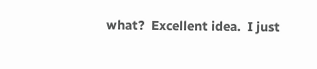what?  Excellent idea.  I just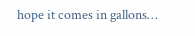hope it comes in gallons…